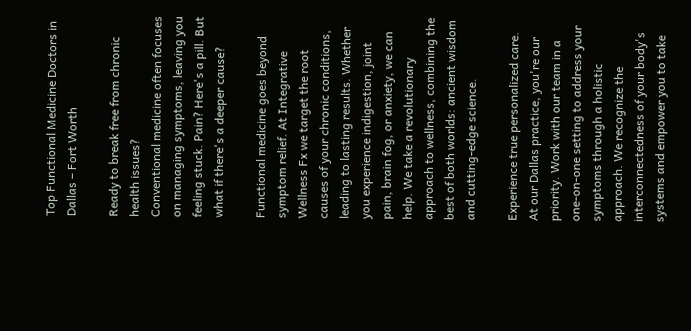Top Functional Medicine Doctors in Dallas – Fort Worth

Ready to break free from chronic health issues?
Conventional medicine often focuses on managing symptoms, leaving you feeling stuck. Pain? Here's a pill. But what if there's a deeper cause?

Functional medicine goes beyond symptom relief. At Integrative Wellness Fx we target the root causes of your chronic conditions, leading to lasting results. Whether you experience indigestion, joint pain, brain fog, or anxiety, we can help. We take a revolutionary approach to wellness, combining the best of both worlds: ancient wisdom and cutting-edge science.

Experience true personalized care. At our Dallas practice, you're our priority. Work with our team in a one-on-one setting to address your symptoms through a holistic approach. We recognize the interconnectedness of your body's systems and empower you to take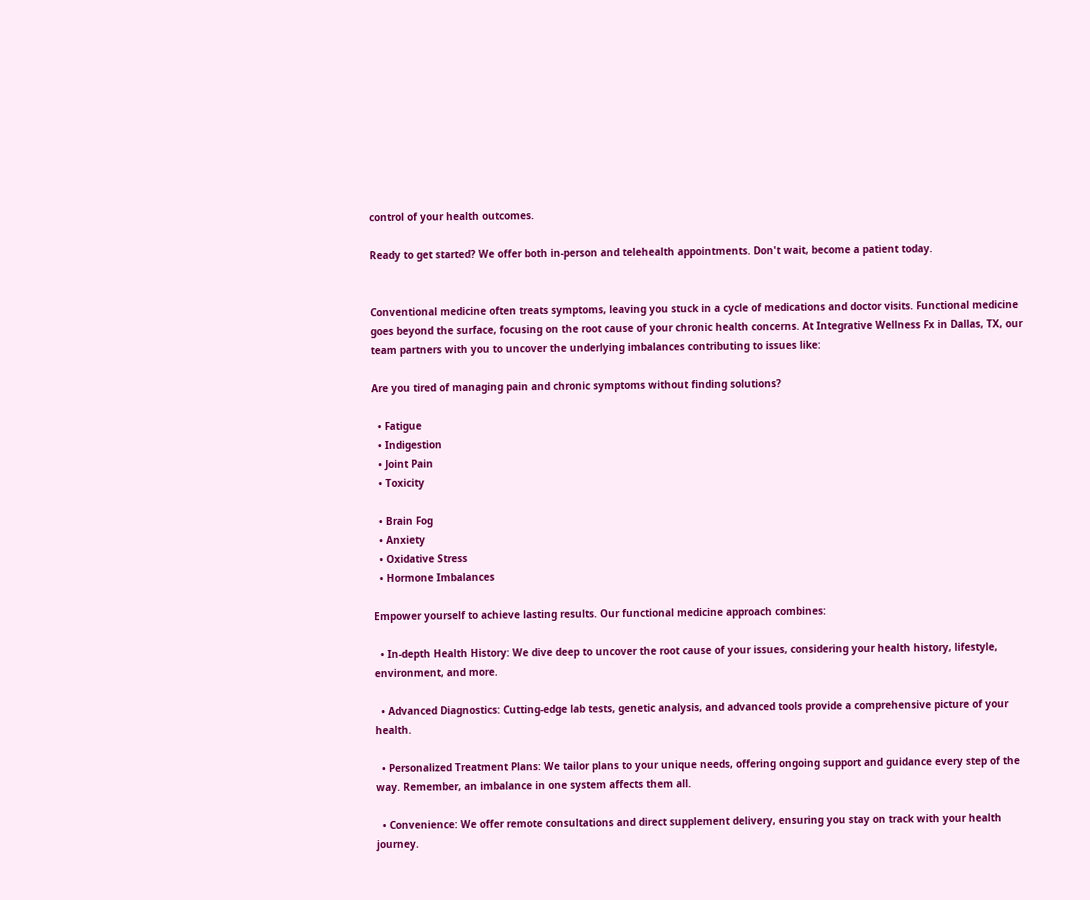control of your health outcomes.

Ready to get started? We offer both in-person and telehealth appointments. Don't wait, become a patient today.


Conventional medicine often treats symptoms, leaving you stuck in a cycle of medications and doctor visits. Functional medicine goes beyond the surface, focusing on the root cause of your chronic health concerns. At Integrative Wellness Fx in Dallas, TX, our team partners with you to uncover the underlying imbalances contributing to issues like:

Are you tired of managing pain and chronic symptoms without finding solutions?

  • Fatigue
  • Indigestion
  • Joint Pain
  • Toxicity

  • Brain Fog
  • Anxiety
  • Oxidative Stress
  • Hormone Imbalances

Empower yourself to achieve lasting results. Our functional medicine approach combines:

  • In-depth Health History: We dive deep to uncover the root cause of your issues, considering your health history, lifestyle, environment, and more.

  • Advanced Diagnostics: Cutting-edge lab tests, genetic analysis, and advanced tools provide a comprehensive picture of your health.

  • Personalized Treatment Plans: We tailor plans to your unique needs, offering ongoing support and guidance every step of the way. Remember, an imbalance in one system affects them all.

  • Convenience: We offer remote consultations and direct supplement delivery, ensuring you stay on track with your health journey.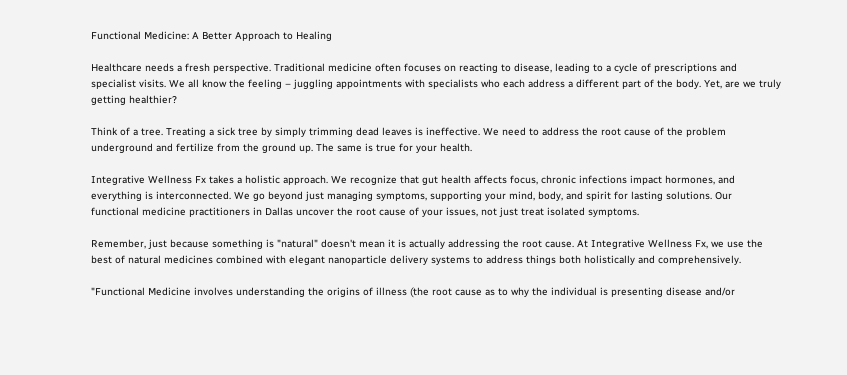Functional Medicine: A Better Approach to Healing

Healthcare needs a fresh perspective. Traditional medicine often focuses on reacting to disease, leading to a cycle of prescriptions and specialist visits. We all know the feeling – juggling appointments with specialists who each address a different part of the body. Yet, are we truly getting healthier?

Think of a tree. Treating a sick tree by simply trimming dead leaves is ineffective. We need to address the root cause of the problem underground and fertilize from the ground up. The same is true for your health.

Integrative Wellness Fx takes a holistic approach. We recognize that gut health affects focus, chronic infections impact hormones, and everything is interconnected. We go beyond just managing symptoms, supporting your mind, body, and spirit for lasting solutions. Our functional medicine practitioners in Dallas uncover the root cause of your issues, not just treat isolated symptoms.

Remember, just because something is "natural" doesn't mean it is actually addressing the root cause. At Integrative Wellness Fx, we use the best of natural medicines combined with elegant nanoparticle delivery systems to address things both holistically and comprehensively.

"Functional Medicine involves understanding the origins of illness (the root cause as to why the individual is presenting disease and/or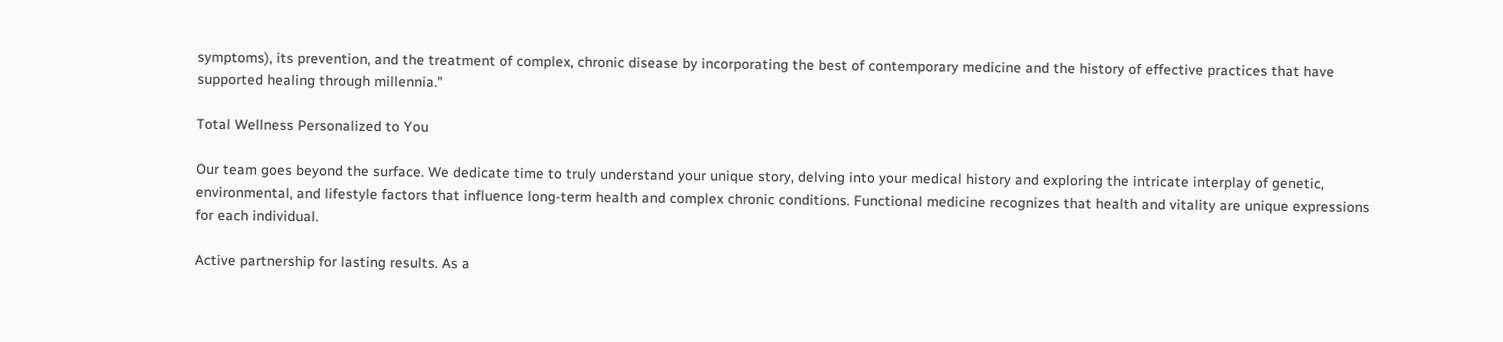symptoms), its prevention, and the treatment of complex, chronic disease by incorporating the best of contemporary medicine and the history of effective practices that have supported healing through millennia."

Total Wellness Personalized to You

Our team goes beyond the surface. We dedicate time to truly understand your unique story, delving into your medical history and exploring the intricate interplay of genetic, environmental, and lifestyle factors that influence long-term health and complex chronic conditions. Functional medicine recognizes that health and vitality are unique expressions for each individual.

Active partnership for lasting results. As a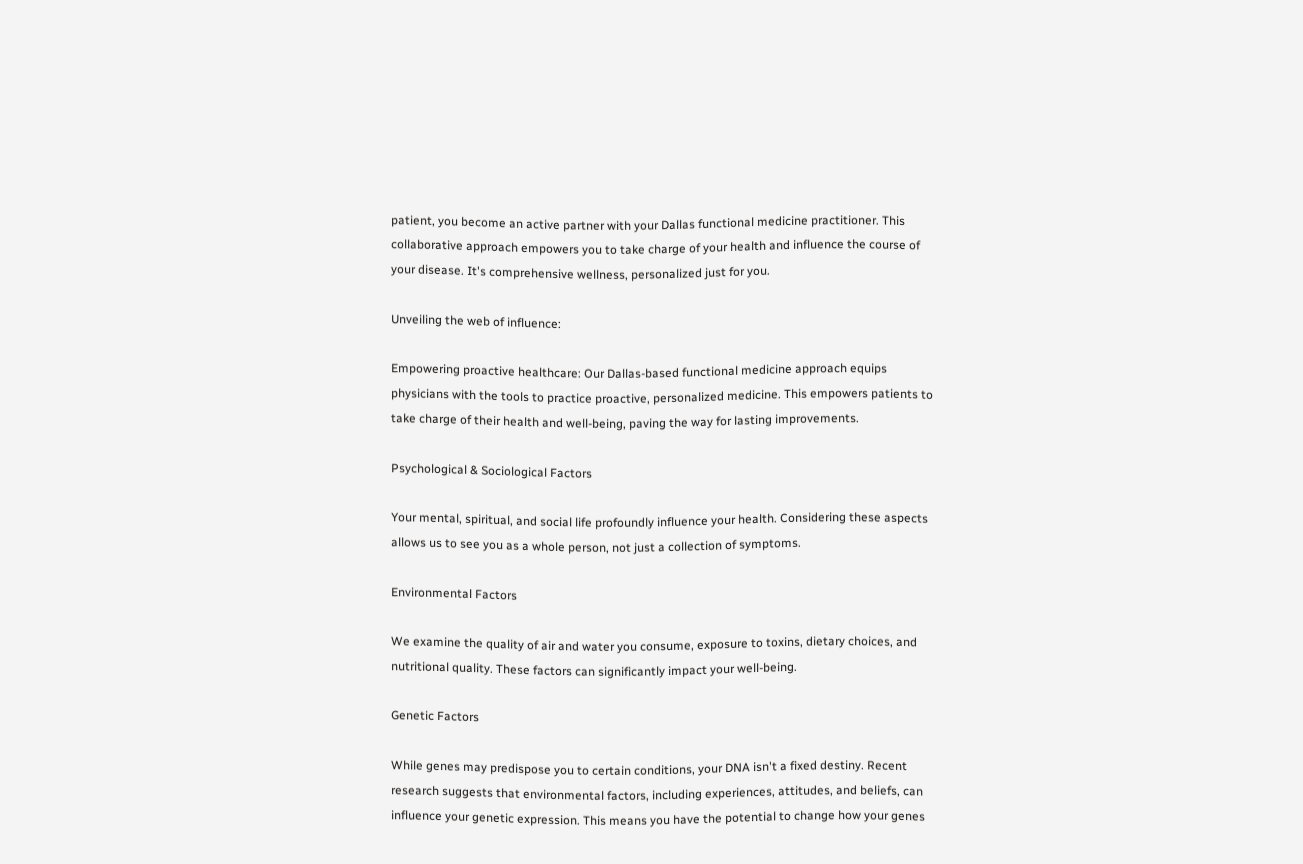patient, you become an active partner with your Dallas functional medicine practitioner. This collaborative approach empowers you to take charge of your health and influence the course of your disease. It's comprehensive wellness, personalized just for you.

Unveiling the web of influence:

Empowering proactive healthcare: Our Dallas-based functional medicine approach equips physicians with the tools to practice proactive, personalized medicine. This empowers patients to take charge of their health and well-being, paving the way for lasting improvements.

Psychological & Sociological Factors

Your mental, spiritual, and social life profoundly influence your health. Considering these aspects allows us to see you as a whole person, not just a collection of symptoms.

Environmental Factors

We examine the quality of air and water you consume, exposure to toxins, dietary choices, and nutritional quality. These factors can significantly impact your well-being.

Genetic Factors

While genes may predispose you to certain conditions, your DNA isn't a fixed destiny. Recent research suggests that environmental factors, including experiences, attitudes, and beliefs, can influence your genetic expression. This means you have the potential to change how your genes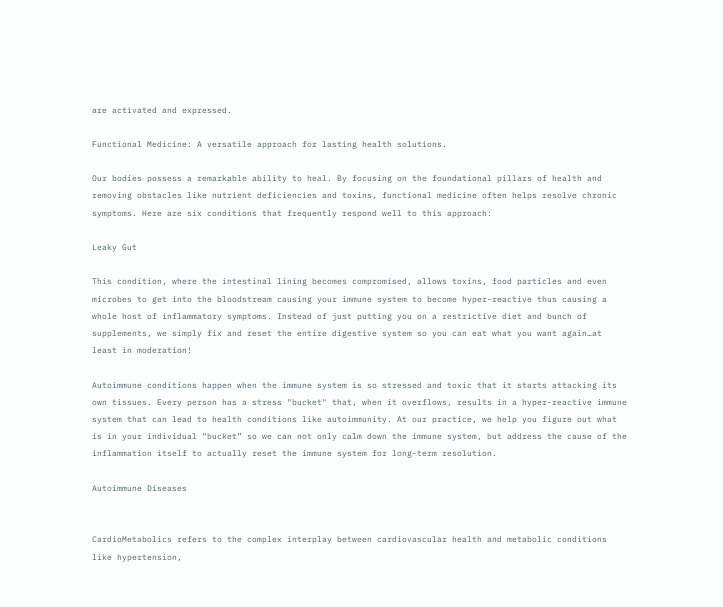are activated and expressed.

Functional Medicine: A versatile approach for lasting health solutions.

Our bodies possess a remarkable ability to heal. By focusing on the foundational pillars of health and removing obstacles like nutrient deficiencies and toxins, functional medicine often helps resolve chronic symptoms. Here are six conditions that frequently respond well to this approach:

Leaky Gut

This condition, where the intestinal lining becomes compromised, allows toxins, food particles and even microbes to get into the bloodstream causing your immune system to become hyper-reactive thus causing a whole host of inflammatory symptoms. Instead of just putting you on a restrictive diet and bunch of supplements, we simply fix and reset the entire digestive system so you can eat what you want again…at least in moderation!

Autoimmune conditions happen when the immune system is so stressed and toxic that it starts attacking its own tissues. Every person has a stress "bucket" that, when it overflows, results in a hyper-reactive immune system that can lead to health conditions like autoimmunity. At our practice, we help you figure out what is in your individual “bucket” so we can not only calm down the immune system, but address the cause of the inflammation itself to actually reset the immune system for long-term resolution.

Autoimmune Diseases


CardioMetabolics refers to the complex interplay between cardiovascular health and metabolic conditions like hypertension,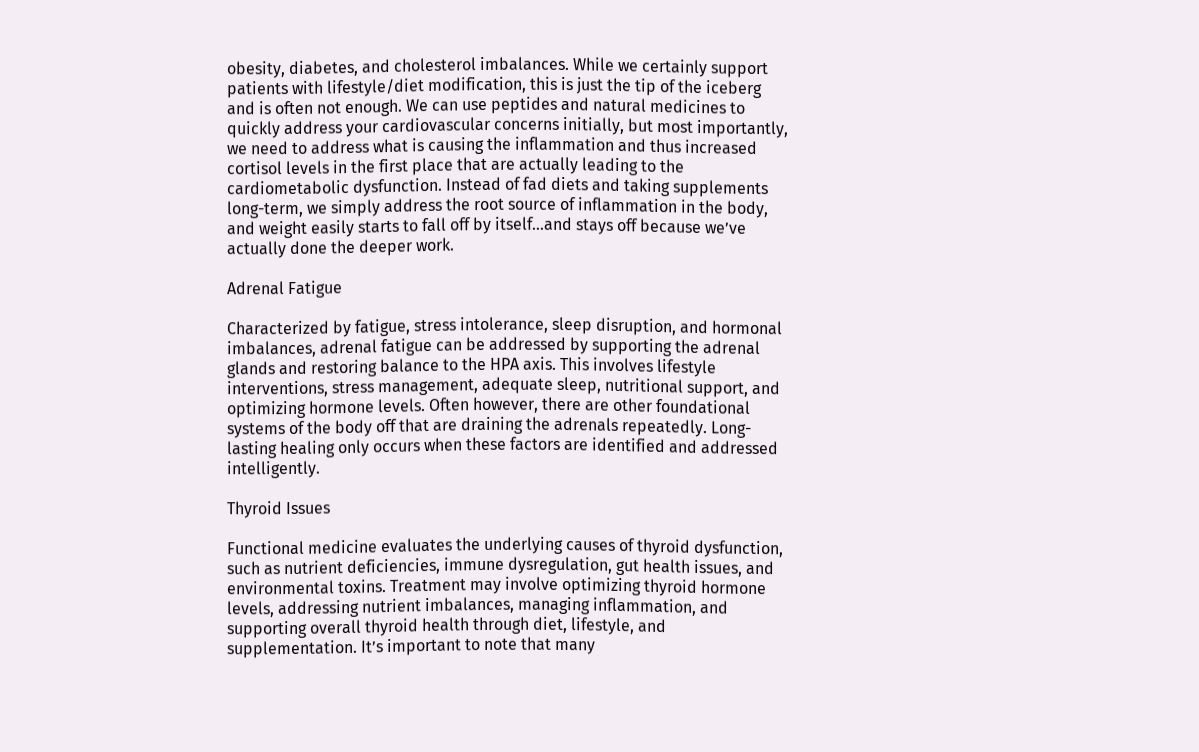obesity, diabetes, and cholesterol imbalances. While we certainly support patients with lifestyle/diet modification, this is just the tip of the iceberg and is often not enough. We can use peptides and natural medicines to quickly address your cardiovascular concerns initially, but most importantly, we need to address what is causing the inflammation and thus increased cortisol levels in the first place that are actually leading to the cardiometabolic dysfunction. Instead of fad diets and taking supplements long-term, we simply address the root source of inflammation in the body, and weight easily starts to fall off by itself…and stays off because we’ve actually done the deeper work.

Adrenal Fatigue

Characterized by fatigue, stress intolerance, sleep disruption, and hormonal imbalances, adrenal fatigue can be addressed by supporting the adrenal glands and restoring balance to the HPA axis. This involves lifestyle interventions, stress management, adequate sleep, nutritional support, and optimizing hormone levels. Often however, there are other foundational systems of the body off that are draining the adrenals repeatedly. Long-lasting healing only occurs when these factors are identified and addressed intelligently.

Thyroid Issues

Functional medicine evaluates the underlying causes of thyroid dysfunction, such as nutrient deficiencies, immune dysregulation, gut health issues, and environmental toxins. Treatment may involve optimizing thyroid hormone levels, addressing nutrient imbalances, managing inflammation, and supporting overall thyroid health through diet, lifestyle, and supplementation. It’s important to note that many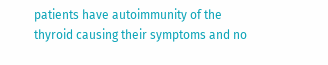patients have autoimmunity of the thyroid causing their symptoms and no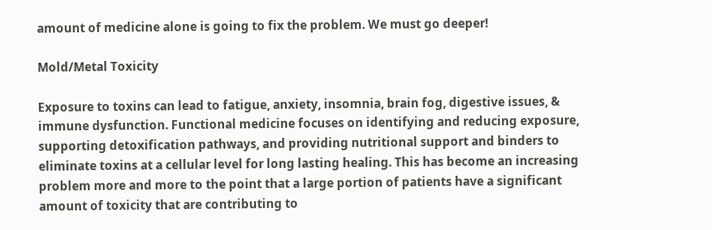amount of medicine alone is going to fix the problem. We must go deeper!

Mold/Metal Toxicity

Exposure to toxins can lead to fatigue, anxiety, insomnia, brain fog, digestive issues, & immune dysfunction. Functional medicine focuses on identifying and reducing exposure, supporting detoxification pathways, and providing nutritional support and binders to eliminate toxins at a cellular level for long lasting healing. This has become an increasing problem more and more to the point that a large portion of patients have a significant amount of toxicity that are contributing to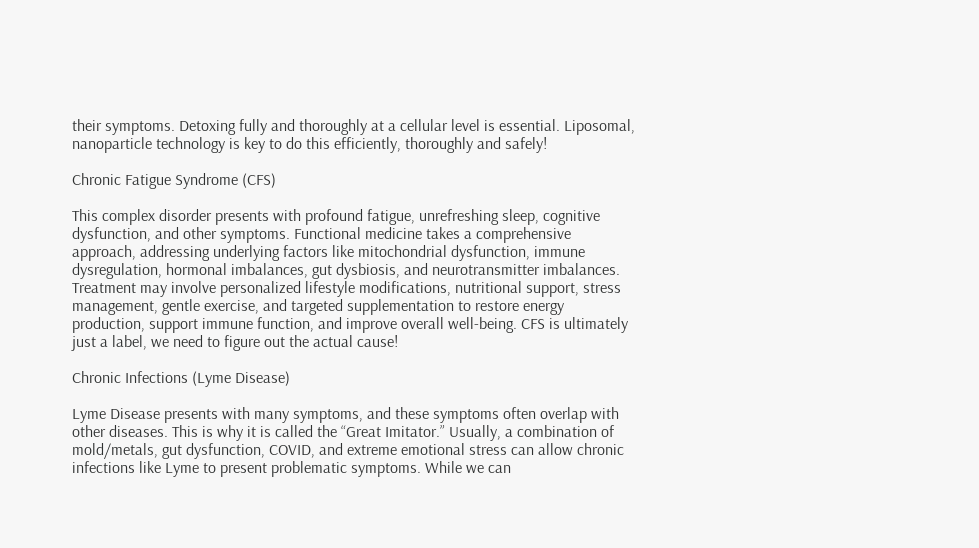their symptoms. Detoxing fully and thoroughly at a cellular level is essential. Liposomal, nanoparticle technology is key to do this efficiently, thoroughly and safely!

Chronic Fatigue Syndrome (CFS)

This complex disorder presents with profound fatigue, unrefreshing sleep, cognitive dysfunction, and other symptoms. Functional medicine takes a comprehensive approach, addressing underlying factors like mitochondrial dysfunction, immune dysregulation, hormonal imbalances, gut dysbiosis, and neurotransmitter imbalances. Treatment may involve personalized lifestyle modifications, nutritional support, stress management, gentle exercise, and targeted supplementation to restore energy production, support immune function, and improve overall well-being. CFS is ultimately just a label, we need to figure out the actual cause!

Chronic Infections (Lyme Disease)

Lyme Disease presents with many symptoms, and these symptoms often overlap with other diseases. This is why it is called the “Great Imitator.” Usually, a combination of mold/metals, gut dysfunction, COVID, and extreme emotional stress can allow chronic infections like Lyme to present problematic symptoms. While we can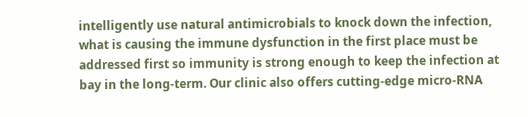intelligently use natural antimicrobials to knock down the infection, what is causing the immune dysfunction in the first place must be addressed first so immunity is strong enough to keep the infection at bay in the long-term. Our clinic also offers cutting-edge micro-RNA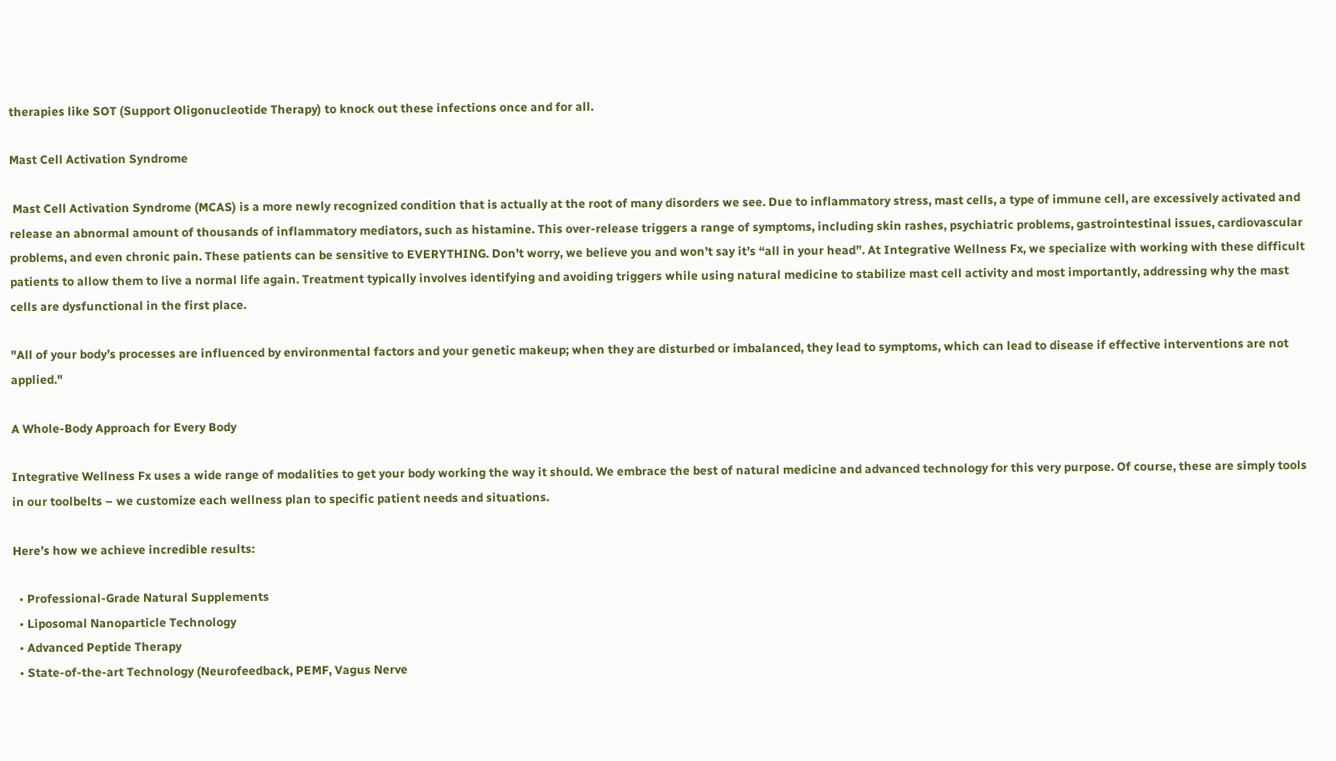therapies like SOT (Support Oligonucleotide Therapy) to knock out these infections once and for all.

Mast Cell Activation Syndrome

 Mast Cell Activation Syndrome (MCAS) is a more newly recognized condition that is actually at the root of many disorders we see. Due to inflammatory stress, mast cells, a type of immune cell, are excessively activated and release an abnormal amount of thousands of inflammatory mediators, such as histamine. This over-release triggers a range of symptoms, including skin rashes, psychiatric problems, gastrointestinal issues, cardiovascular problems, and even chronic pain. These patients can be sensitive to EVERYTHING. Don’t worry, we believe you and won’t say it’s “all in your head”. At Integrative Wellness Fx, we specialize with working with these difficult patients to allow them to live a normal life again. Treatment typically involves identifying and avoiding triggers while using natural medicine to stabilize mast cell activity and most importantly, addressing why the mast cells are dysfunctional in the first place.

"All of your body’s processes are influenced by environmental factors and your genetic makeup; when they are disturbed or imbalanced, they lead to symptoms, which can lead to disease if effective interventions are not applied."

A Whole-Body Approach for Every Body

Integrative Wellness Fx uses a wide range of modalities to get your body working the way it should. We embrace the best of natural medicine and advanced technology for this very purpose. Of course, these are simply tools in our toolbelts – we customize each wellness plan to specific patient needs and situations.

Here’s how we achieve incredible results:

  • Professional-Grade Natural Supplements
  • Liposomal Nanoparticle Technology
  • Advanced Peptide Therapy
  • State-of-the-art Technology (Neurofeedback, PEMF, Vagus Nerve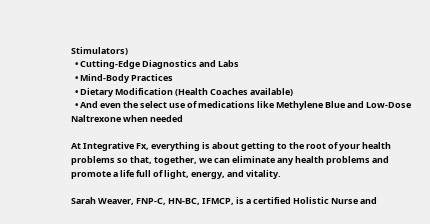Stimulators)
  • Cutting-Edge Diagnostics and Labs
  • Mind-Body Practices
  • Dietary Modification (Health Coaches available)
  • And even the select use of medications like Methylene Blue and Low-Dose Naltrexone when needed

At Integrative Fx, everything is about getting to the root of your health problems so that, together, we can eliminate any health problems and promote a life full of light, energy, and vitality.

Sarah Weaver, FNP-C, HN-BC, IFMCP, is a certified Holistic Nurse and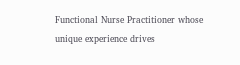Functional Nurse Practitioner whose unique experience drives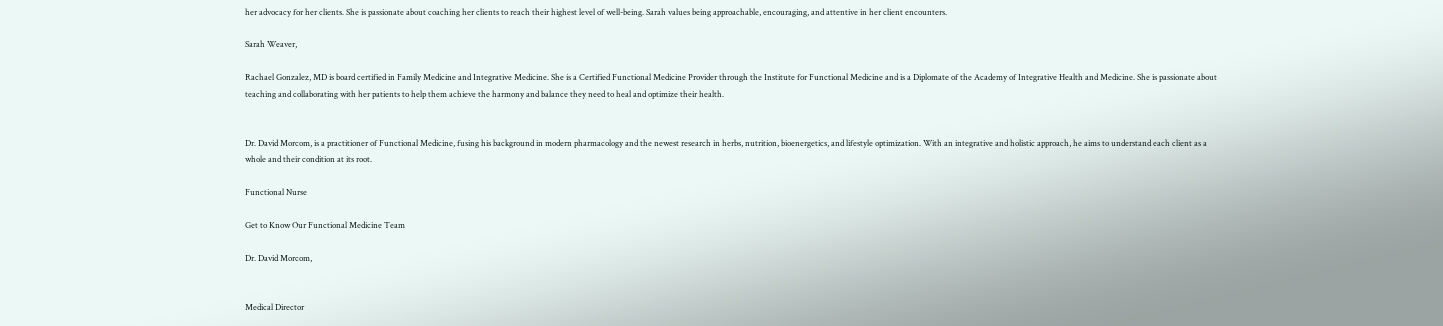her advocacy for her clients. She is passionate about coaching her clients to reach their highest level of well-being. Sarah values being approachable, encouraging, and attentive in her client encounters.

Sarah Weaver,

Rachael Gonzalez, MD is board certified in Family Medicine and Integrative Medicine. She is a Certified Functional Medicine Provider through the Institute for Functional Medicine and is a Diplomate of the Academy of Integrative Health and Medicine. She is passionate about teaching and collaborating with her patients to help them achieve the harmony and balance they need to heal and optimize their health.


Dr. David Morcom, is a practitioner of Functional Medicine, fusing his background in modern pharmacology and the newest research in herbs, nutrition, bioenergetics, and lifestyle optimization. With an integrative and holistic approach, he aims to understand each client as a whole and their condition at its root.

Functional Nurse

Get to Know Our Functional Medicine Team

Dr. David Morcom,


Medical Director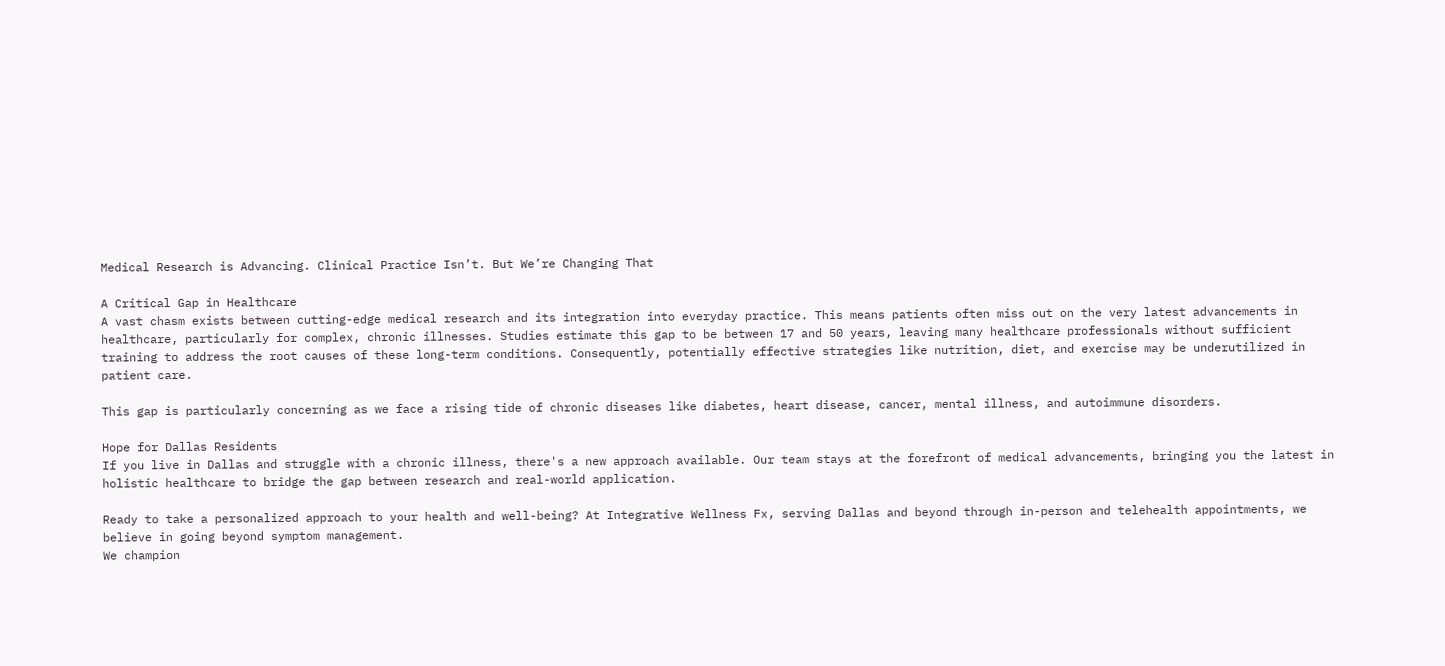Medical Research is Advancing. Clinical Practice Isn’t. But We’re Changing That

A Critical Gap in Healthcare
A vast chasm exists between cutting-edge medical research and its integration into everyday practice. This means patients often miss out on the very latest advancements in healthcare, particularly for complex, chronic illnesses. Studies estimate this gap to be between 17 and 50 years, leaving many healthcare professionals without sufficient training to address the root causes of these long-term conditions. Consequently, potentially effective strategies like nutrition, diet, and exercise may be underutilized in patient care.

This gap is particularly concerning as we face a rising tide of chronic diseases like diabetes, heart disease, cancer, mental illness, and autoimmune disorders.

Hope for Dallas Residents
If you live in Dallas and struggle with a chronic illness, there's a new approach available. Our team stays at the forefront of medical advancements, bringing you the latest in holistic healthcare to bridge the gap between research and real-world application.

Ready to take a personalized approach to your health and well-being? At Integrative Wellness Fx, serving Dallas and beyond through in-person and telehealth appointments, we believe in going beyond symptom management.
We champion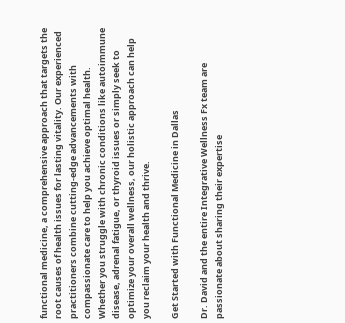functional medicine, a comprehensive approach that targets the root causes of health issues for lasting vitality. Our experienced practitioners combine cutting-edge advancements with compassionate care to help you achieve optimal health.
Whether you struggle with chronic conditions like autoimmune disease, adrenal fatigue, or thyroid issues or simply seek to optimize your overall wellness, our holistic approach can help you reclaim your health and thrive.

Get Started with Functional Medicine in Dallas

Dr. David and the entire Integrative Wellness Fx team are passionate about sharing their expertise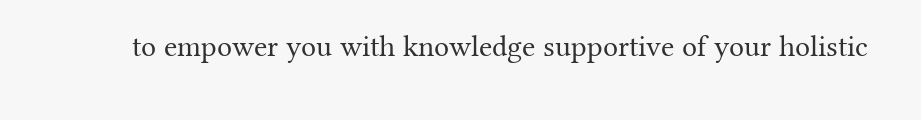to empower you with knowledge supportive of your holistic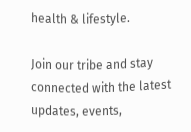health & lifestyle.

Join our tribe and stay connected with the latest updates, events,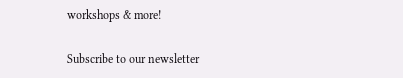workshops & more!

Subscribe to our newsletter